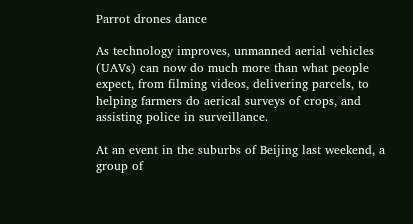Parrot drones dance

As technology improves, unmanned aerial vehicles (UAVs) can now do much more than what people expect, from filming videos, delivering parcels, to helping farmers do aerical surveys of crops, and assisting police in surveillance.

At an event in the suburbs of Beijing last weekend, a group of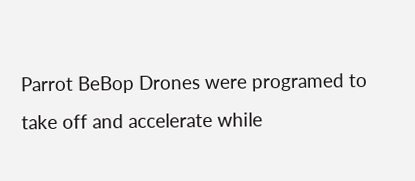Parrot BeBop Drones were programed to take off and accelerate while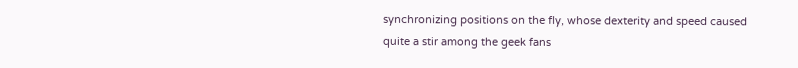synchronizing positions on the fly, whose dexterity and speed caused quite a stir among the geek fans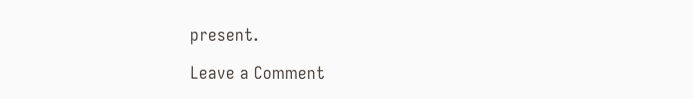present.

Leave a Comment